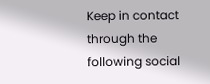Keep in contact through the following social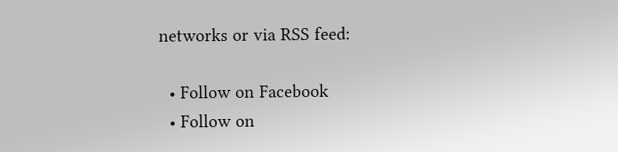networks or via RSS feed:

  • Follow on Facebook
  • Follow on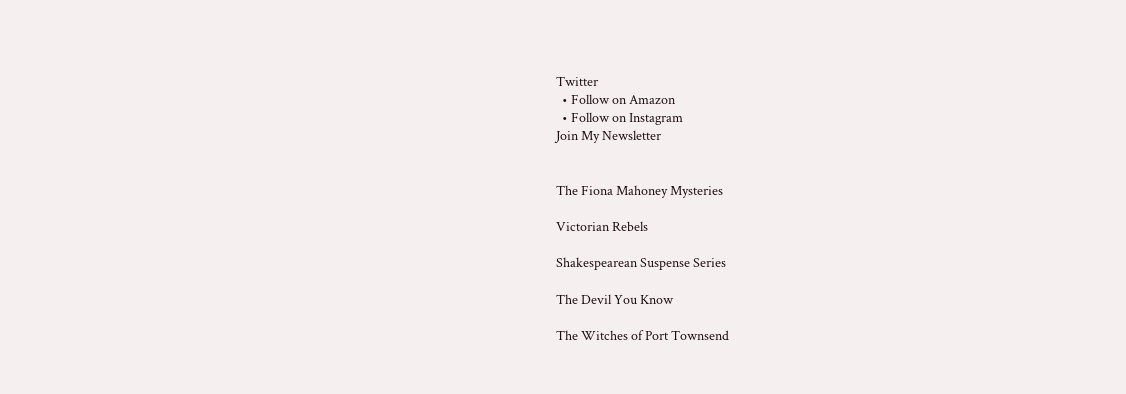Twitter
  • Follow on Amazon
  • Follow on Instagram
Join My Newsletter


The Fiona Mahoney Mysteries

Victorian Rebels

Shakespearean Suspense Series

The Devil You Know

The Witches of Port Townsend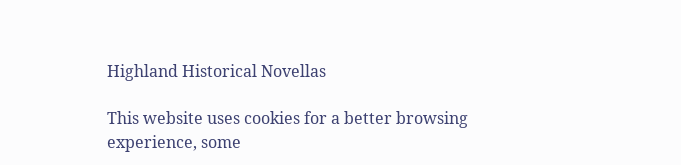Highland Historical Novellas

This website uses cookies for a better browsing experience, some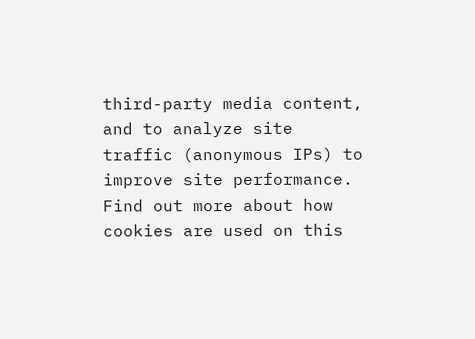third-party media content, and to analyze site traffic (anonymous IPs) to improve site performance. Find out more about how cookies are used on this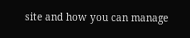site and how you can manage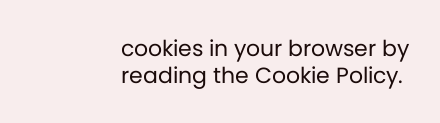cookies in your browser by reading the Cookie Policy.